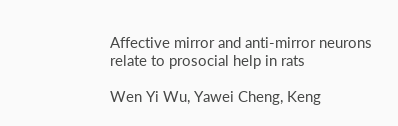Affective mirror and anti-mirror neurons relate to prosocial help in rats

Wen Yi Wu, Yawei Cheng, Keng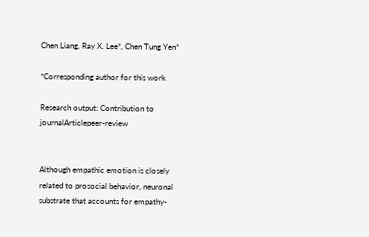Chen Liang, Ray X. Lee*, Chen Tung Yen*

*Corresponding author for this work

Research output: Contribution to journalArticlepeer-review


Although empathic emotion is closely related to prosocial behavior, neuronal substrate that accounts for empathy-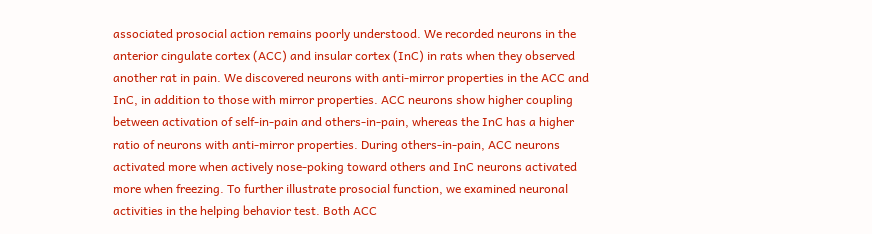associated prosocial action remains poorly understood. We recorded neurons in the anterior cingulate cortex (ACC) and insular cortex (InC) in rats when they observed another rat in pain. We discovered neurons with anti-mirror properties in the ACC and InC, in addition to those with mirror properties. ACC neurons show higher coupling between activation of self-in-pain and others-in-pain, whereas the InC has a higher ratio of neurons with anti-mirror properties. During others-in-pain, ACC neurons activated more when actively nose-poking toward others and InC neurons activated more when freezing. To further illustrate prosocial function, we examined neuronal activities in the helping behavior test. Both ACC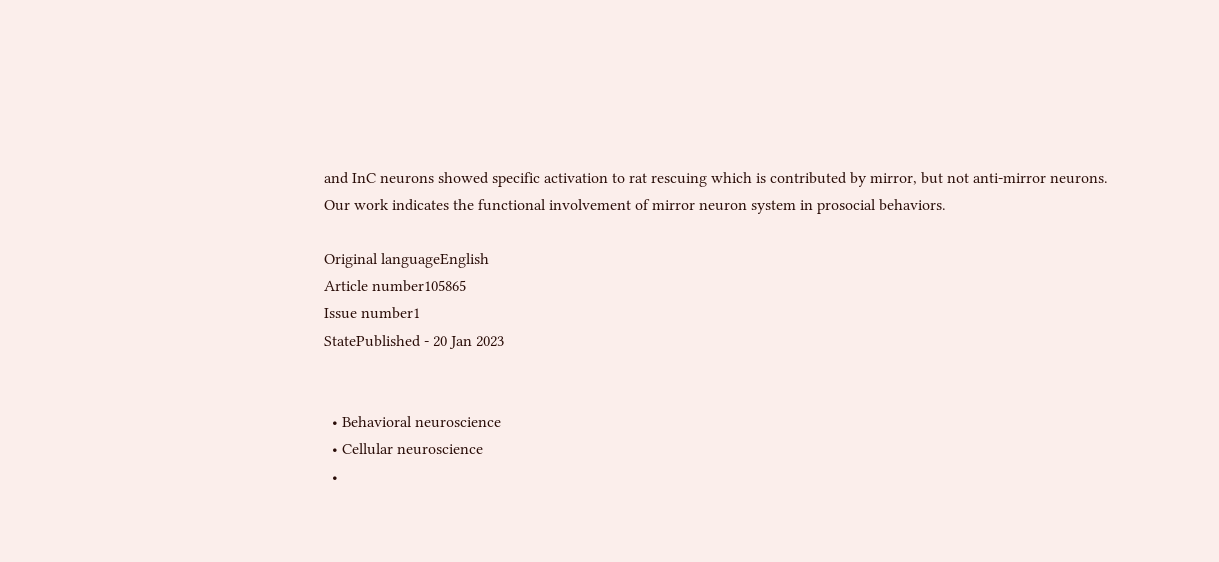and InC neurons showed specific activation to rat rescuing which is contributed by mirror, but not anti-mirror neurons. Our work indicates the functional involvement of mirror neuron system in prosocial behaviors.

Original languageEnglish
Article number105865
Issue number1
StatePublished - 20 Jan 2023


  • Behavioral neuroscience
  • Cellular neuroscience
  •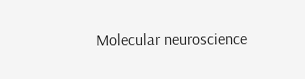Molecular neuroscience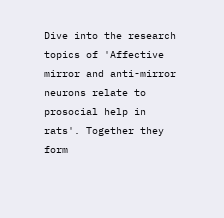Dive into the research topics of 'Affective mirror and anti-mirror neurons relate to prosocial help in rats'. Together they form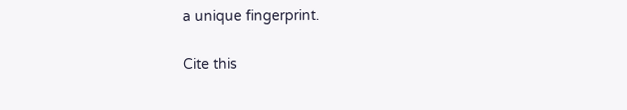a unique fingerprint.

Cite this